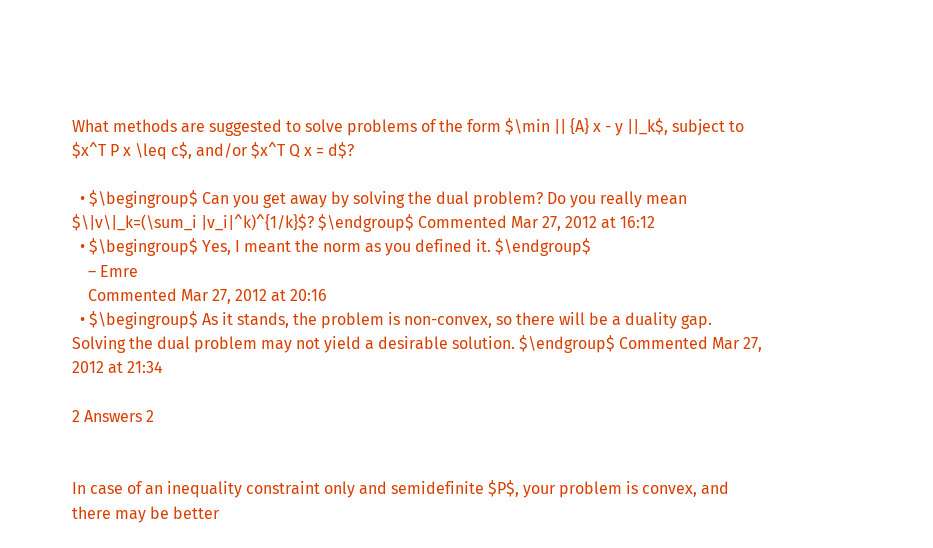What methods are suggested to solve problems of the form $\min || {A} x - y ||_k$, subject to $x^T P x \leq c$, and/or $x^T Q x = d$?

  • $\begingroup$ Can you get away by solving the dual problem? Do you really mean $\|v\|_k=(\sum_i |v_i|^k)^{1/k}$? $\endgroup$ Commented Mar 27, 2012 at 16:12
  • $\begingroup$ Yes, I meant the norm as you defined it. $\endgroup$
    – Emre
    Commented Mar 27, 2012 at 20:16
  • $\begingroup$ As it stands, the problem is non-convex, so there will be a duality gap. Solving the dual problem may not yield a desirable solution. $\endgroup$ Commented Mar 27, 2012 at 21:34

2 Answers 2


In case of an inequality constraint only and semidefinite $P$, your problem is convex, and there may be better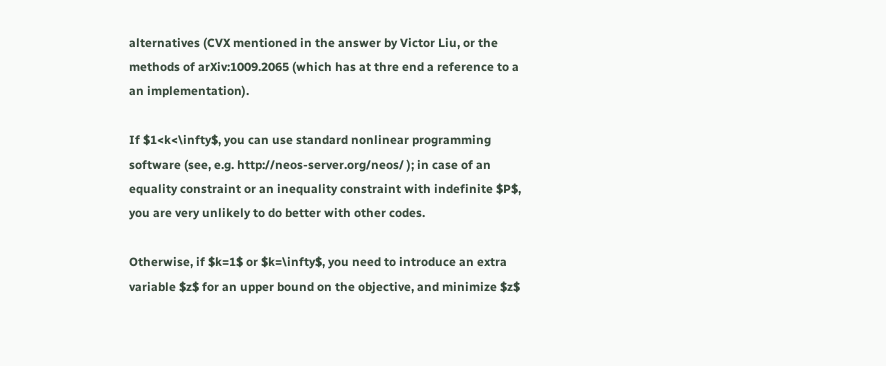alternatives (CVX mentioned in the answer by Victor Liu, or the methods of arXiv:1009.2065 (which has at thre end a reference to a an implementation).

If $1<k<\infty$, you can use standard nonlinear programming software (see, e.g. http://neos-server.org/neos/ ); in case of an equality constraint or an inequality constraint with indefinite $P$, you are very unlikely to do better with other codes.

Otherwise, if $k=1$ or $k=\infty$, you need to introduce an extra variable $z$ for an upper bound on the objective, and minimize $z$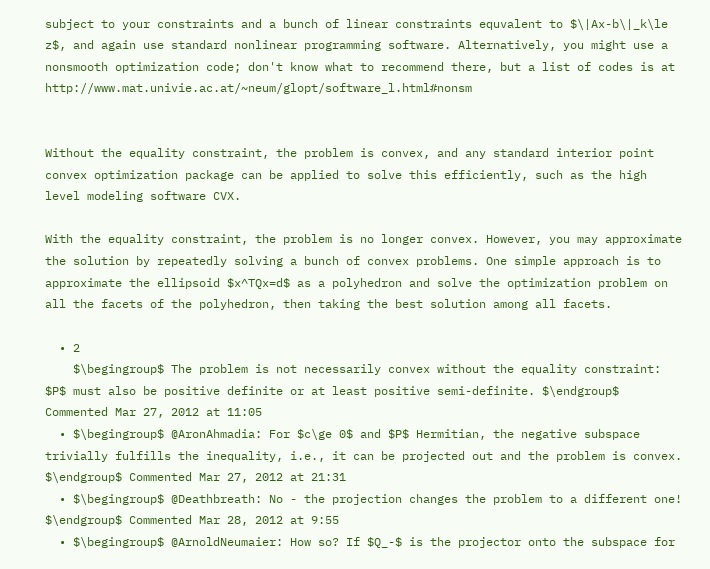subject to your constraints and a bunch of linear constraints equvalent to $\|Ax-b\|_k\le z$, and again use standard nonlinear programming software. Alternatively, you might use a nonsmooth optimization code; don't know what to recommend there, but a list of codes is at http://www.mat.univie.ac.at/~neum/glopt/software_l.html#nonsm


Without the equality constraint, the problem is convex, and any standard interior point convex optimization package can be applied to solve this efficiently, such as the high level modeling software CVX.

With the equality constraint, the problem is no longer convex. However, you may approximate the solution by repeatedly solving a bunch of convex problems. One simple approach is to approximate the ellipsoid $x^TQx=d$ as a polyhedron and solve the optimization problem on all the facets of the polyhedron, then taking the best solution among all facets.

  • 2
    $\begingroup$ The problem is not necessarily convex without the equality constraint: $P$ must also be positive definite or at least positive semi-definite. $\endgroup$ Commented Mar 27, 2012 at 11:05
  • $\begingroup$ @AronAhmadia: For $c\ge 0$ and $P$ Hermitian, the negative subspace trivially fulfills the inequality, i.e., it can be projected out and the problem is convex. $\endgroup$ Commented Mar 27, 2012 at 21:31
  • $\begingroup$ @Deathbreath: No - the projection changes the problem to a different one! $\endgroup$ Commented Mar 28, 2012 at 9:55
  • $\begingroup$ @ArnoldNeumaier: How so? If $Q_-$ is the projector onto the subspace for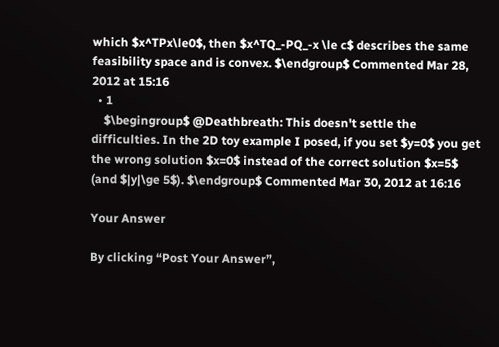which $x^TPx\le0$, then $x^TQ_-PQ_-x \le c$ describes the same feasibility space and is convex. $\endgroup$ Commented Mar 28, 2012 at 15:16
  • 1
    $\begingroup$ @Deathbreath: This doesn't settle the difficulties. In the 2D toy example I posed, if you set $y=0$ you get the wrong solution $x=0$ instead of the correct solution $x=5$ (and $|y|\ge 5$). $\endgroup$ Commented Mar 30, 2012 at 16:16

Your Answer

By clicking “Post Your Answer”,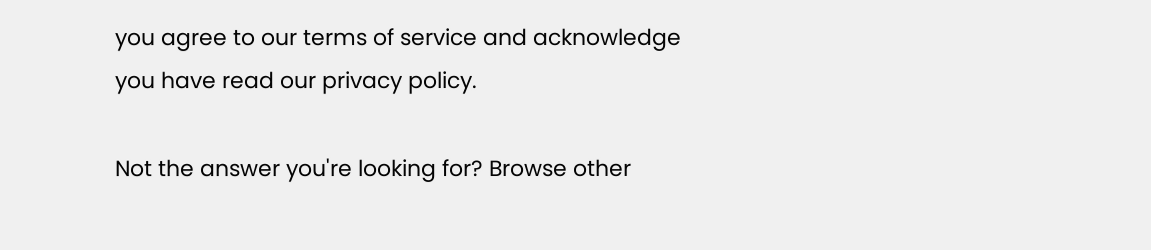you agree to our terms of service and acknowledge you have read our privacy policy.

Not the answer you're looking for? Browse other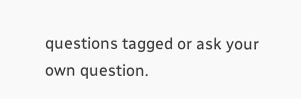questions tagged or ask your own question.